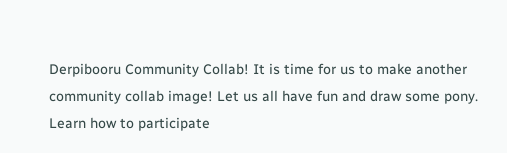Derpibooru Community Collab! It is time for us to make another community collab image! Let us all have fun and draw some pony. Learn how to participate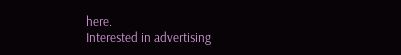here.
Interested in advertising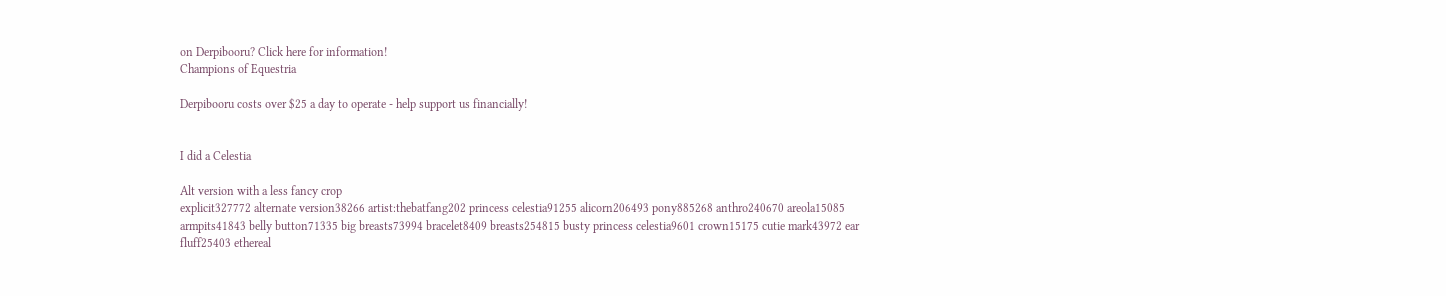on Derpibooru? Click here for information!
Champions of Equestria

Derpibooru costs over $25 a day to operate - help support us financially!


I did a Celestia

Alt version with a less fancy crop
explicit327772 alternate version38266 artist:thebatfang202 princess celestia91255 alicorn206493 pony885268 anthro240670 areola15085 armpits41843 belly button71335 big breasts73994 bracelet8409 breasts254815 busty princess celestia9601 crown15175 cutie mark43972 ear fluff25403 ethereal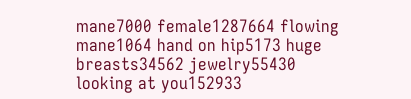mane7000 female1287664 flowing mane1064 hand on hip5173 huge breasts34562 jewelry55430 looking at you152933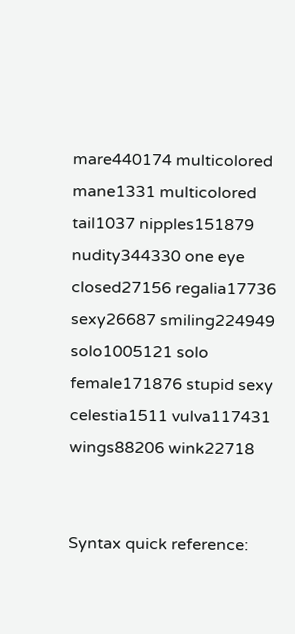mare440174 multicolored mane1331 multicolored tail1037 nipples151879 nudity344330 one eye closed27156 regalia17736 sexy26687 smiling224949 solo1005121 solo female171876 stupid sexy celestia1511 vulva117431 wings88206 wink22718


Syntax quick reference: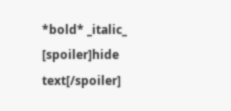*bold* _italic_ [spoiler]hide text[/spoiler]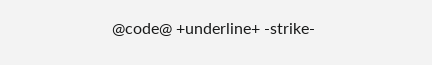@code@ +underline+ -strike-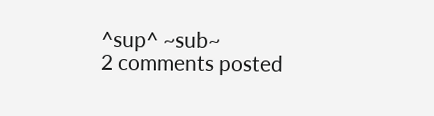^sup^ ~sub~
2 comments posted